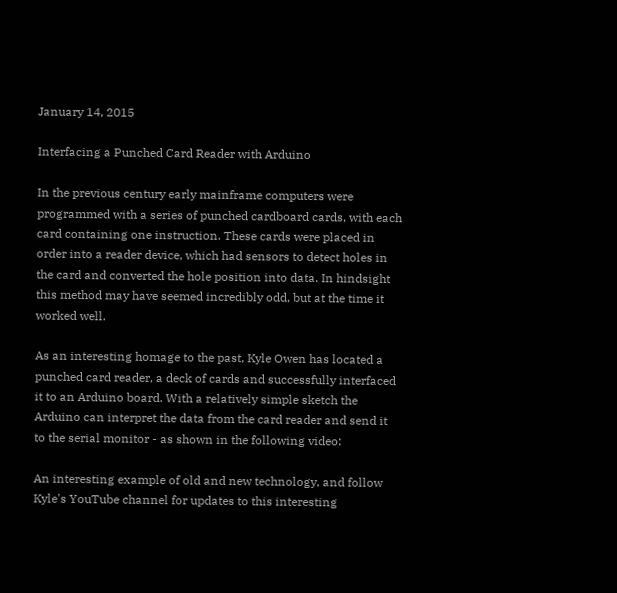January 14, 2015

Interfacing a Punched Card Reader with Arduino

In the previous century early mainframe computers were programmed with a series of punched cardboard cards, with each card containing one instruction. These cards were placed in order into a reader device, which had sensors to detect holes in the card and converted the hole position into data. In hindsight this method may have seemed incredibly odd, but at the time it worked well.

As an interesting homage to the past, Kyle Owen has located a punched card reader, a deck of cards and successfully interfaced it to an Arduino board. With a relatively simple sketch the Arduino can interpret the data from the card reader and send it to the serial monitor - as shown in the following video:

An interesting example of old and new technology, and follow Kyle's YouTube channel for updates to this interesting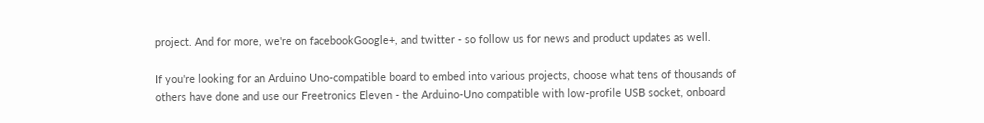project. And for more, we're on facebookGoogle+, and twitter - so follow us for news and product updates as well.

If you're looking for an Arduino Uno-compatible board to embed into various projects, choose what tens of thousands of others have done and use our Freetronics Eleven - the Arduino-Uno compatible with low-profile USB socket, onboard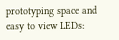prototyping space and easy to view LEDs: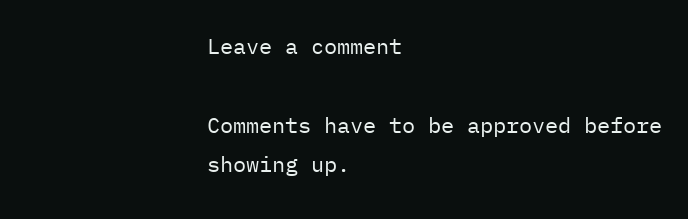Leave a comment

Comments have to be approved before showing up.